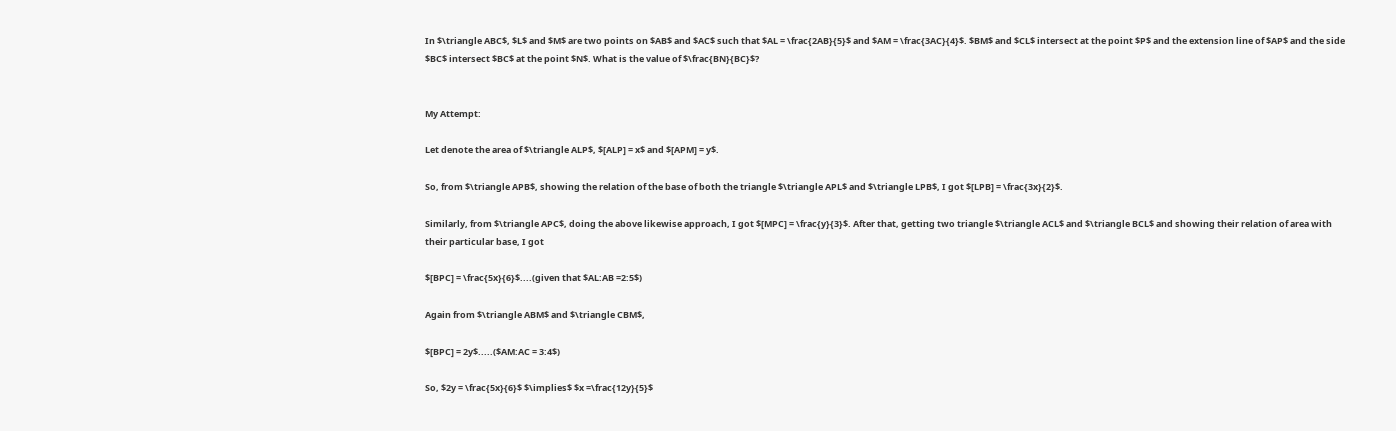In $\triangle ABC$, $L$ and $M$ are two points on $AB$ and $AC$ such that $AL = \frac{2AB}{5}$ and $AM = \frac{3AC}{4}$. $BM$ and $CL$ intersect at the point $P$ and the extension line of $AP$ and the side $BC$ intersect $BC$ at the point $N$. What is the value of $\frac{BN}{BC}$?


My Attempt:

Let denote the area of $\triangle ALP$, $[ALP] = x$ and $[APM] = y$.

So, from $\triangle APB$, showing the relation of the base of both the triangle $\triangle APL$ and $\triangle LPB$, I got $[LPB] = \frac{3x}{2}$.

Similarly, from $\triangle APC$, doing the above likewise approach, I got $[MPC] = \frac{y}{3}$. After that, getting two triangle $\triangle ACL$ and $\triangle BCL$ and showing their relation of area with their particular base, I got

$[BPC] = \frac{5x}{6}$....(given that $AL:AB =2:5$)

Again from $\triangle ABM$ and $\triangle CBM$,

$[BPC] = 2y$.....($AM:AC = 3:4$)

So, $2y = \frac{5x}{6}$ $\implies$ $x =\frac{12y}{5}$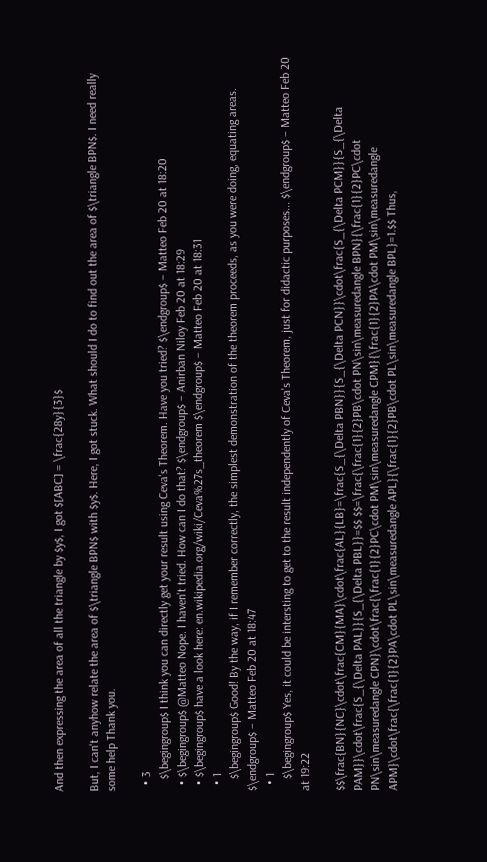And then expressing the area of all the triangle by $y$, I got $[ABC] = \frac{28y}{3}$

But, I can't anyhow relate the area of $\triangle BPN$ with $y$. Here, I got stuck. What should I do to find out the area of $\triangle BPN$. I need really some help Thank you.

  • 3
    $\begingroup$ I think you can directly get your result using Ceva's Theorem. Have you tried? $\endgroup$ – Matteo Feb 20 at 18:20
  • $\begingroup$ @Matteo Nope. I haven't tried. How can I do that? $\endgroup$ – Anirban Niloy Feb 20 at 18:29
  • $\begingroup$ have a look here: en.wikipedia.org/wiki/Ceva%27s_theorem $\endgroup$ – Matteo Feb 20 at 18:31
  • 1
    $\begingroup$ Good! By the way, if I remember correctly, the simplest demonstration of the theorem proceeds, as you were doing, equating areas. $\endgroup$ – Matteo Feb 20 at 18:47
  • 1
    $\begingroup$ Yes, it could be intersting to get to the result independently of Ceva's Theorem, just for didactic purposes... $\endgroup$ – Matteo Feb 20 at 19:22

$$\frac{BN}{NC}\cdot\frac{CM}{MA}\cdot\frac{AL}{LB}=\frac{S_{\Delta PBN}}{S_{\Delta PCN}}\cdot\frac{S_{\Delta PCM}}{S_{\Delta PAM}}\cdot\frac{S_{\Delta PAL}}{S_{\Delta PBL}}=$$ $$=\frac{\frac{1}{2}PB\cdot PN\sin\measuredangle BPN}{\frac{1}{2}PC\cdot PN\sin\measuredangle CPN}\cdot\frac{\frac{1}{2}PC\cdot PM\sin\measuredangle CPM}{\frac{1}{2}PA\cdot PM\sin\measuredangle APM}\cdot\frac{\frac{1}{2}PA\cdot PL\sin\measuredangle APL}{\frac{1}{2}PB\cdot PL\sin\measuredangle BPL}=1.$$ Thus,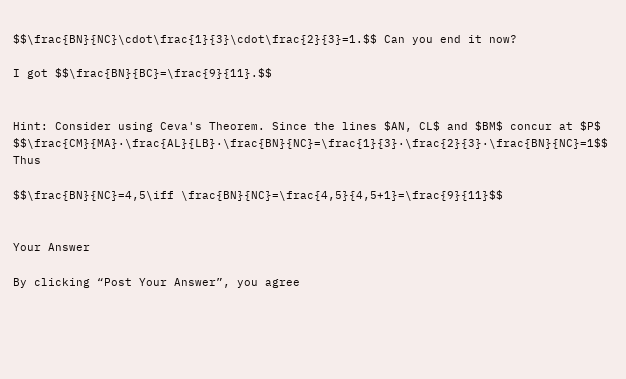$$\frac{BN}{NC}\cdot\frac{1}{3}\cdot\frac{2}{3}=1.$$ Can you end it now?

I got $$\frac{BN}{BC}=\frac{9}{11}.$$


Hint: Consider using Ceva's Theorem. Since the lines $AN, CL$ and $BM$ concur at $P$ $$\frac{CM}{MA}·\frac{AL}{LB}·\frac{BN}{NC}=\frac{1}{3}·\frac{2}{3}·\frac{BN}{NC}=1$$ Thus

$$\frac{BN}{NC}=4,5\iff \frac{BN}{NC}=\frac{4,5}{4,5+1}=\frac{9}{11}$$


Your Answer

By clicking “Post Your Answer”, you agree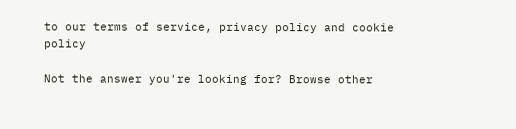to our terms of service, privacy policy and cookie policy

Not the answer you're looking for? Browse other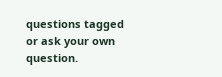questions tagged or ask your own question.